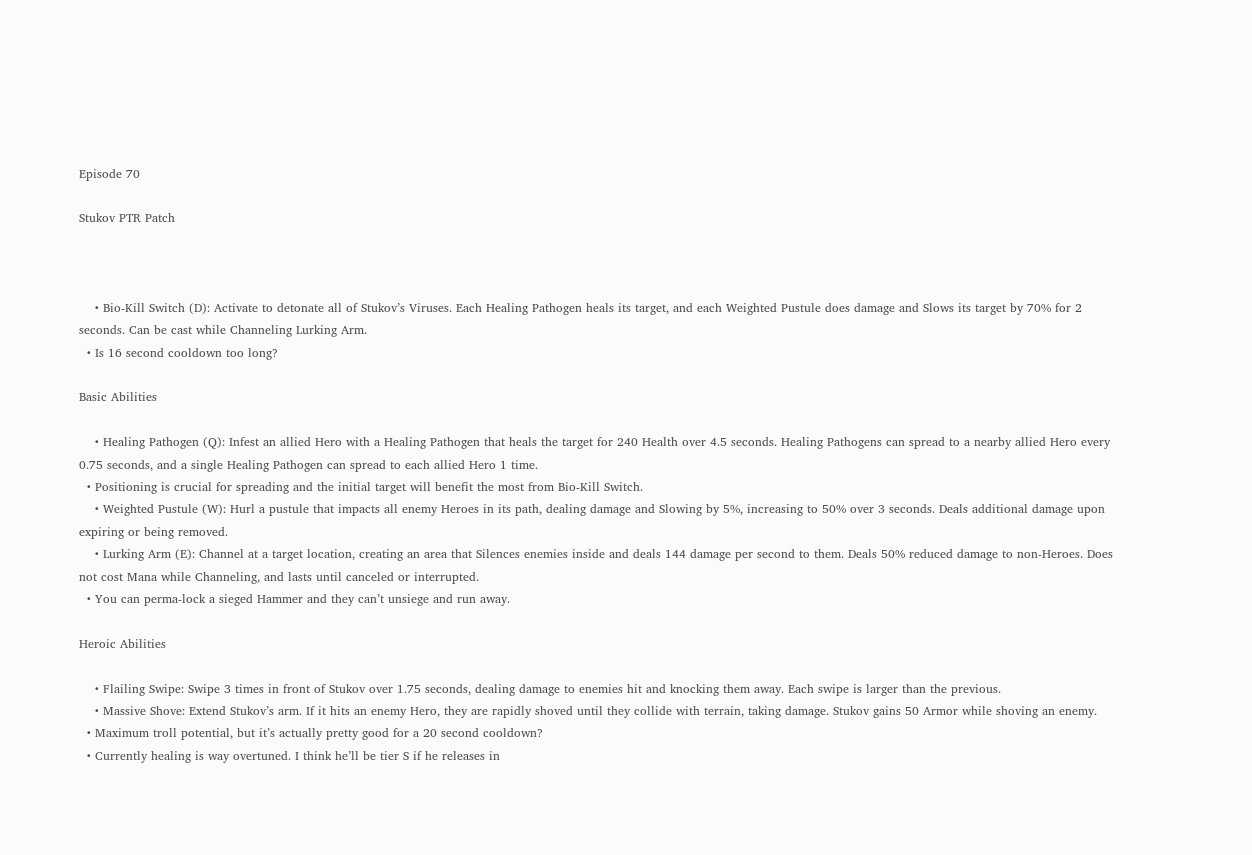Episode 70

Stukov PTR Patch



    • Bio-Kill Switch (D): Activate to detonate all of Stukov’s Viruses. Each Healing Pathogen heals its target, and each Weighted Pustule does damage and Slows its target by 70% for 2 seconds. Can be cast while Channeling Lurking Arm.
  • Is 16 second cooldown too long?

Basic Abilities

    • Healing Pathogen (Q): Infest an allied Hero with a Healing Pathogen that heals the target for 240 Health over 4.5 seconds. Healing Pathogens can spread to a nearby allied Hero every 0.75 seconds, and a single Healing Pathogen can spread to each allied Hero 1 time.
  • Positioning is crucial for spreading and the initial target will benefit the most from Bio-Kill Switch.
    • Weighted Pustule (W): Hurl a pustule that impacts all enemy Heroes in its path, dealing damage and Slowing by 5%, increasing to 50% over 3 seconds. Deals additional damage upon expiring or being removed.
    • Lurking Arm (E): Channel at a target location, creating an area that Silences enemies inside and deals 144 damage per second to them. Deals 50% reduced damage to non-Heroes. Does not cost Mana while Channeling, and lasts until canceled or interrupted.
  • You can perma-lock a sieged Hammer and they can’t unsiege and run away.

Heroic Abilities

    • Flailing Swipe: Swipe 3 times in front of Stukov over 1.75 seconds, dealing damage to enemies hit and knocking them away. Each swipe is larger than the previous.
    • Massive Shove: Extend Stukov’s arm. If it hits an enemy Hero, they are rapidly shoved until they collide with terrain, taking damage. Stukov gains 50 Armor while shoving an enemy.
  • Maximum troll potential, but it’s actually pretty good for a 20 second cooldown?
  • Currently healing is way overtuned. I think he’ll be tier S if he releases in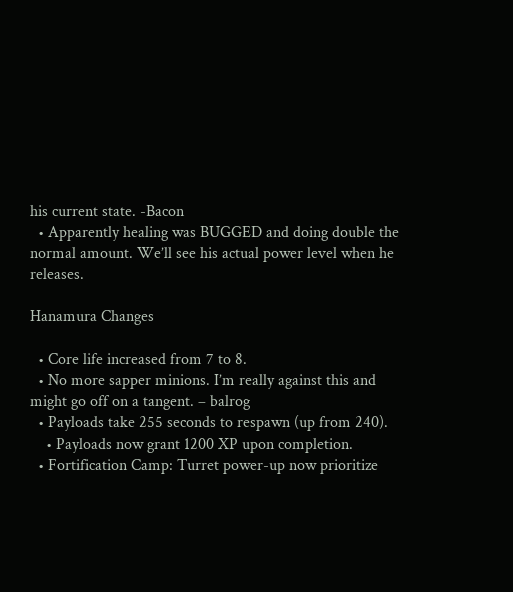his current state. -Bacon
  • Apparently healing was BUGGED and doing double the normal amount. We’ll see his actual power level when he releases.

Hanamura Changes

  • Core life increased from 7 to 8.
  • No more sapper minions. I’m really against this and might go off on a tangent. – balrog
  • Payloads take 255 seconds to respawn (up from 240).
    • Payloads now grant 1200 XP upon completion.
  • Fortification Camp: Turret power-up now prioritize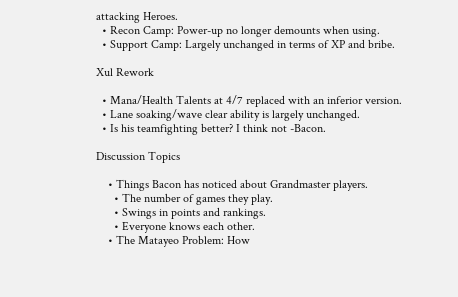attacking Heroes.
  • Recon Camp: Power-up no longer demounts when using.
  • Support Camp: Largely unchanged in terms of XP and bribe.

Xul Rework

  • Mana/Health Talents at 4/7 replaced with an inferior version.
  • Lane soaking/wave clear ability is largely unchanged.
  • Is his teamfighting better? I think not -Bacon.

Discussion Topics

    • Things Bacon has noticed about Grandmaster players.
      • The number of games they play.
      • Swings in points and rankings.
      • Everyone knows each other.
    • The Matayeo Problem: How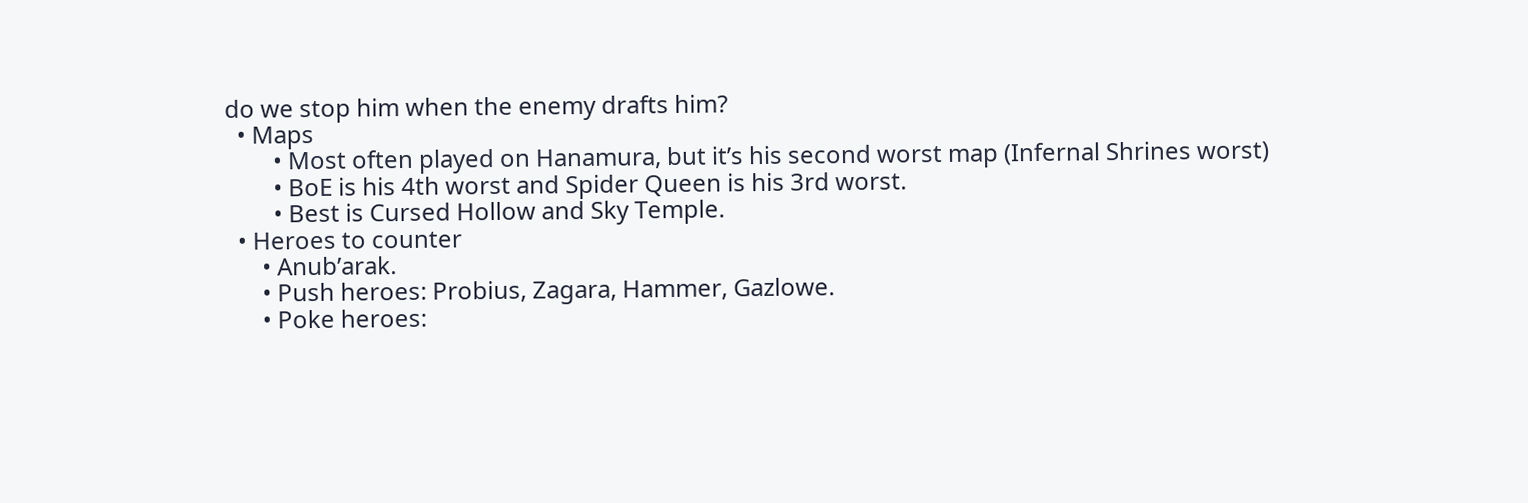do we stop him when the enemy drafts him?
  • Maps
        • Most often played on Hanamura, but it’s his second worst map (Infernal Shrines worst)
        • BoE is his 4th worst and Spider Queen is his 3rd worst.
        • Best is Cursed Hollow and Sky Temple.
  • Heroes to counter
      • Anub’arak.
      • Push heroes: Probius, Zagara, Hammer, Gazlowe.
      • Poke heroes: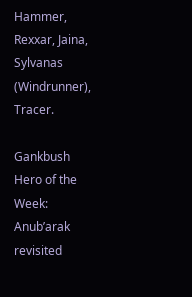Hammer, Rexxar, Jaina, Sylvanas (Windrunner), Tracer.

Gankbush Hero of the Week: Anub’arak revisited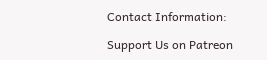Contact Information:

Support Us on Patreon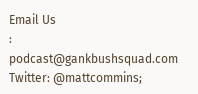Email Us
: podcast@gankbushsquad.com
Twitter: @mattcommins;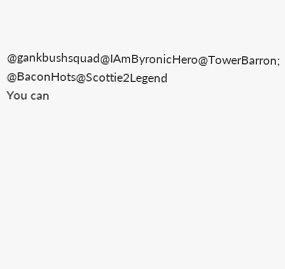@gankbushsquad@IAmByronicHero@TowerBarron; @BaconHots@Scottie2Legend
You can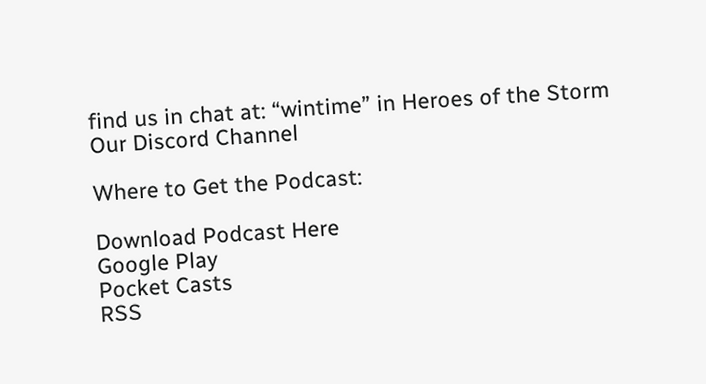find us in chat at: “wintime” in Heroes of the Storm
Our Discord Channel

Where to Get the Podcast:

Download Podcast Here
Google Play
Pocket Casts
RSS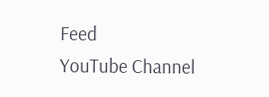Feed
YouTube Channel